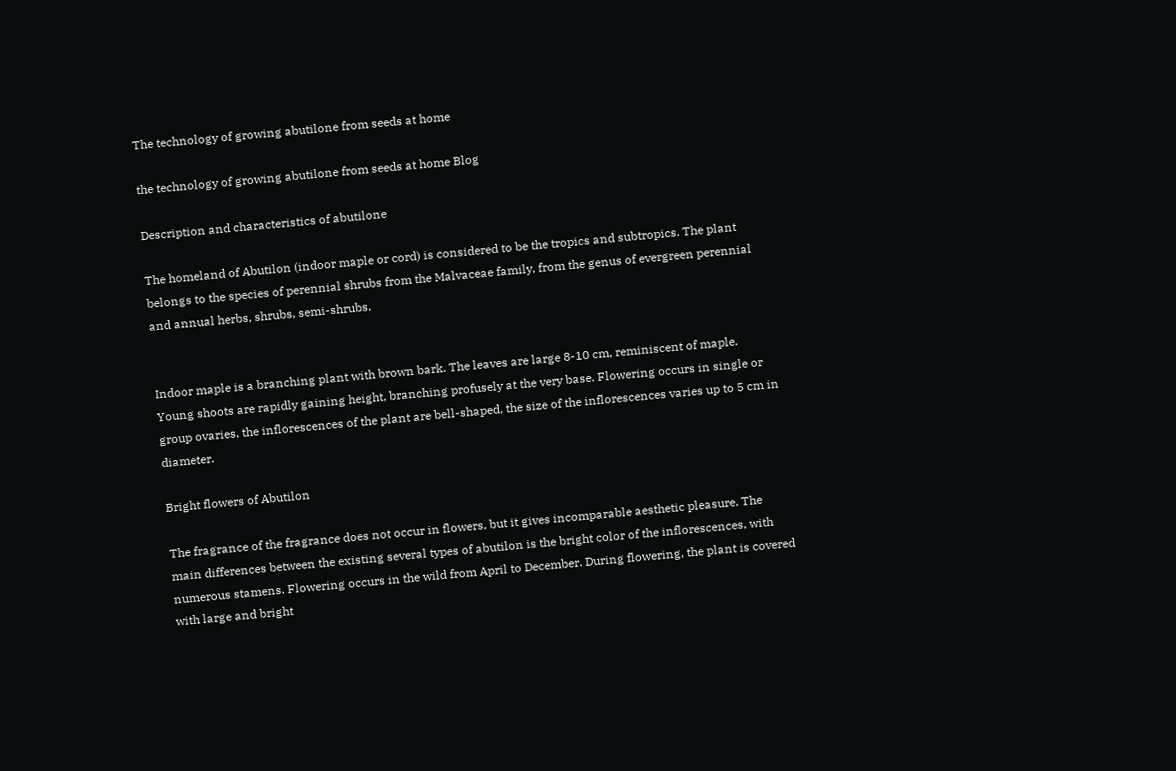The technology of growing abutilone from seeds at home

the technology of growing abutilone from seeds at home Blog

Description and characteristics of abutilone

The homeland of Abutilon (indoor maple or cord) is considered to be the tropics and subtropics. The plant belongs to the species of perennial shrubs from the Malvaceae family, from the genus of evergreen perennial and annual herbs, shrubs, semi-shrubs.


Indoor maple is a branching plant with brown bark. The leaves are large 8-10 cm, reminiscent of maple. Young shoots are rapidly gaining height, branching profusely at the very base. Flowering occurs in single or group ovaries, the inflorescences of the plant are bell-shaped, the size of the inflorescences varies up to 5 cm in diameter.

Bright flowers of Abutilon

The fragrance of the fragrance does not occur in flowers, but it gives incomparable aesthetic pleasure. The main differences between the existing several types of abutilon is the bright color of the inflorescences, with numerous stamens. Flowering occurs in the wild from April to December. During flowering, the plant is covered with large and bright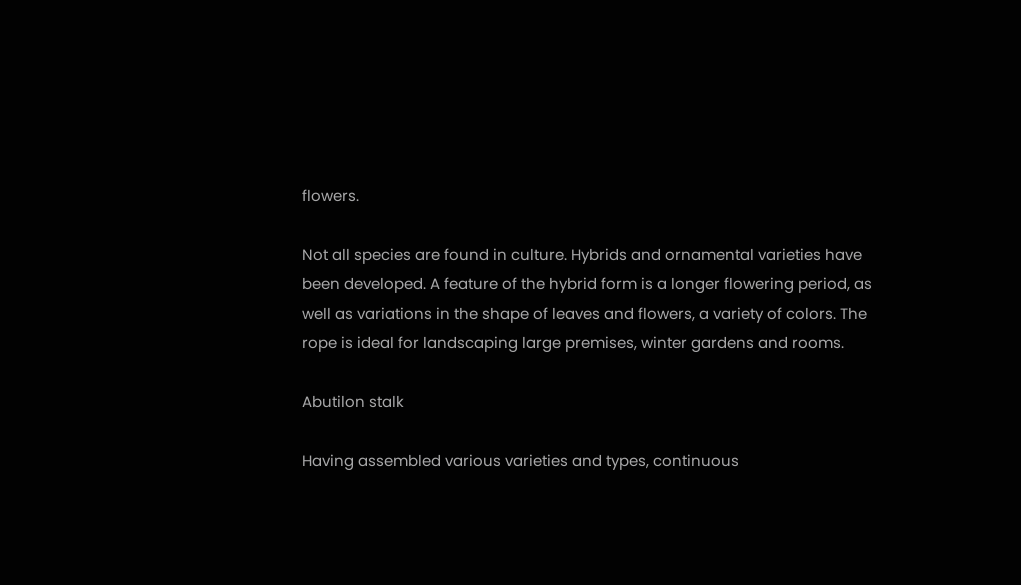flowers.

Not all species are found in culture. Hybrids and ornamental varieties have been developed. A feature of the hybrid form is a longer flowering period, as well as variations in the shape of leaves and flowers, a variety of colors. The rope is ideal for landscaping large premises, winter gardens and rooms.

Abutilon stalk

Having assembled various varieties and types, continuous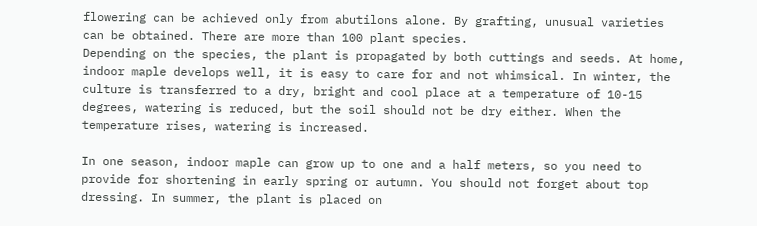flowering can be achieved only from abutilons alone. By grafting, unusual varieties can be obtained. There are more than 100 plant species.
Depending on the species, the plant is propagated by both cuttings and seeds. At home, indoor maple develops well, it is easy to care for and not whimsical. In winter, the culture is transferred to a dry, bright and cool place at a temperature of 10-15 degrees, watering is reduced, but the soil should not be dry either. When the temperature rises, watering is increased.

In one season, indoor maple can grow up to one and a half meters, so you need to provide for shortening in early spring or autumn. You should not forget about top dressing. In summer, the plant is placed on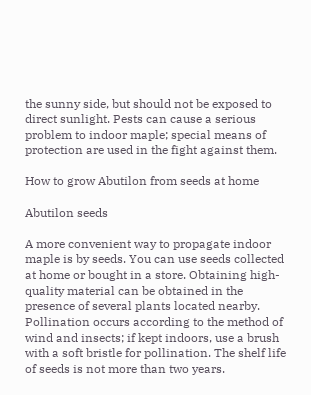the sunny side, but should not be exposed to direct sunlight. Pests can cause a serious problem to indoor maple; special means of protection are used in the fight against them.

How to grow Abutilon from seeds at home

Abutilon seeds

A more convenient way to propagate indoor maple is by seeds. You can use seeds collected at home or bought in a store. Obtaining high-quality material can be obtained in the presence of several plants located nearby. Pollination occurs according to the method of wind and insects; if kept indoors, use a brush with a soft bristle for pollination. The shelf life of seeds is not more than two years.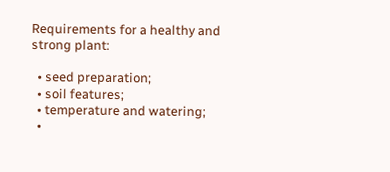Requirements for a healthy and strong plant:

  • seed preparation;
  • soil features;
  • temperature and watering;
  •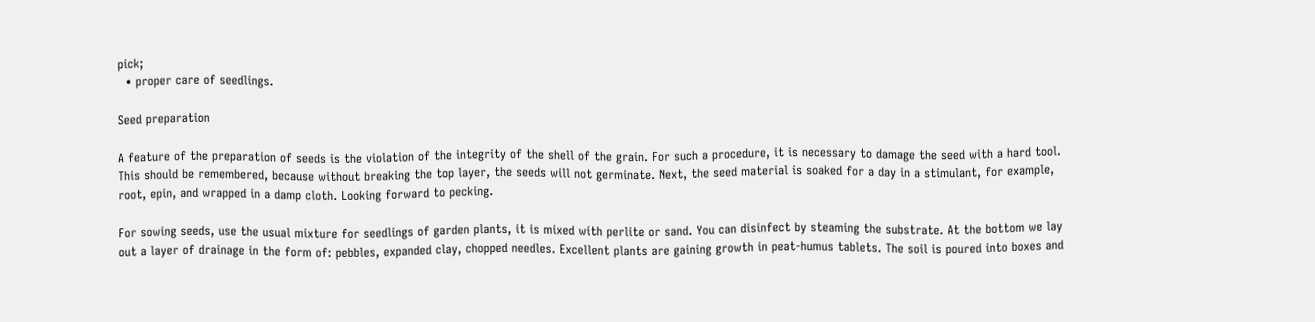pick;
  • proper care of seedlings.

Seed preparation

A feature of the preparation of seeds is the violation of the integrity of the shell of the grain. For such a procedure, it is necessary to damage the seed with a hard tool. This should be remembered, because without breaking the top layer, the seeds will not germinate. Next, the seed material is soaked for a day in a stimulant, for example, root, epin, and wrapped in a damp cloth. Looking forward to pecking.

For sowing seeds, use the usual mixture for seedlings of garden plants, it is mixed with perlite or sand. You can disinfect by steaming the substrate. At the bottom we lay out a layer of drainage in the form of: pebbles, expanded clay, chopped needles. Excellent plants are gaining growth in peat-humus tablets. The soil is poured into boxes and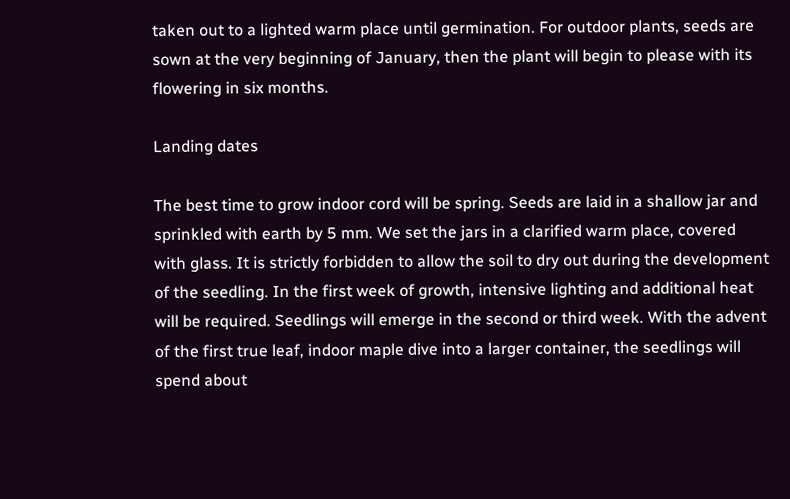taken out to a lighted warm place until germination. For outdoor plants, seeds are sown at the very beginning of January, then the plant will begin to please with its flowering in six months.

Landing dates

The best time to grow indoor cord will be spring. Seeds are laid in a shallow jar and sprinkled with earth by 5 mm. We set the jars in a clarified warm place, covered with glass. It is strictly forbidden to allow the soil to dry out during the development of the seedling. In the first week of growth, intensive lighting and additional heat will be required. Seedlings will emerge in the second or third week. With the advent of the first true leaf, indoor maple dive into a larger container, the seedlings will spend about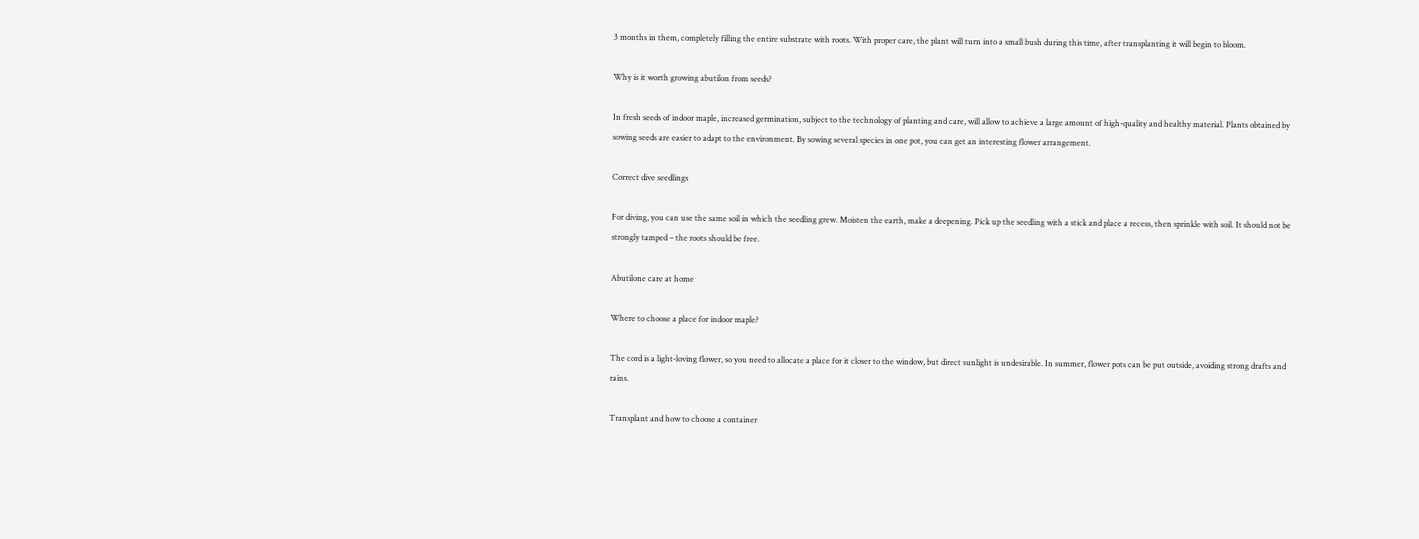3 months in them, completely filling the entire substrate with roots. With proper care, the plant will turn into a small bush during this time, after transplanting it will begin to bloom.

Why is it worth growing abutilon from seeds?

In fresh seeds of indoor maple, increased germination, subject to the technology of planting and care, will allow to achieve a large amount of high-quality and healthy material. Plants obtained by sowing seeds are easier to adapt to the environment. By sowing several species in one pot, you can get an interesting flower arrangement.

Correct dive seedlings

For diving, you can use the same soil in which the seedling grew. Moisten the earth, make a deepening. Pick up the seedling with a stick and place a recess, then sprinkle with soil. It should not be strongly tamped – the roots should be free.

Abutilone care at home

Where to choose a place for indoor maple?

The cord is a light-loving flower, so you need to allocate a place for it closer to the window, but direct sunlight is undesirable. In summer, flower pots can be put outside, avoiding strong drafts and rains.

Transplant and how to choose a container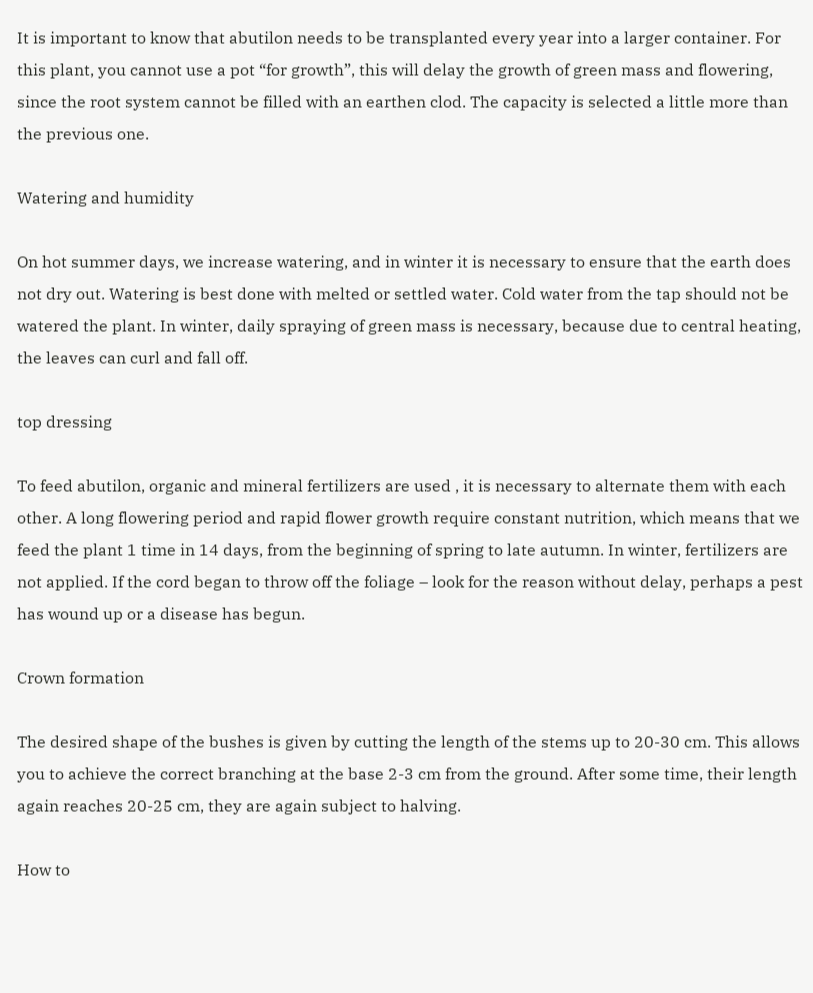It is important to know that abutilon needs to be transplanted every year into a larger container. For this plant, you cannot use a pot “for growth”, this will delay the growth of green mass and flowering, since the root system cannot be filled with an earthen clod. The capacity is selected a little more than the previous one.

Watering and humidity

On hot summer days, we increase watering, and in winter it is necessary to ensure that the earth does not dry out. Watering is best done with melted or settled water. Cold water from the tap should not be watered the plant. In winter, daily spraying of green mass is necessary, because due to central heating, the leaves can curl and fall off.

top dressing

To feed abutilon, organic and mineral fertilizers are used , it is necessary to alternate them with each other. A long flowering period and rapid flower growth require constant nutrition, which means that we feed the plant 1 time in 14 days, from the beginning of spring to late autumn. In winter, fertilizers are not applied. If the cord began to throw off the foliage – look for the reason without delay, perhaps a pest has wound up or a disease has begun.

Crown formation

The desired shape of the bushes is given by cutting the length of the stems up to 20-30 cm. This allows you to achieve the correct branching at the base 2-3 cm from the ground. After some time, their length again reaches 20-25 cm, they are again subject to halving.

How to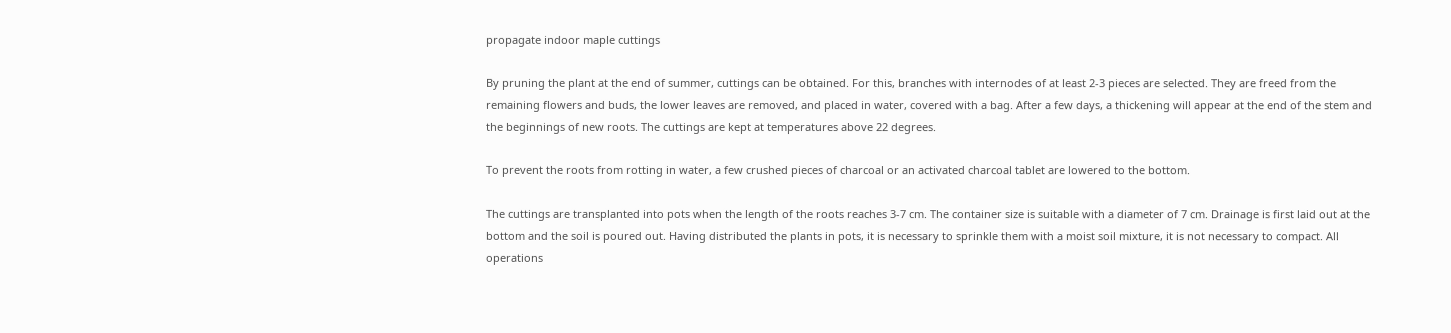propagate indoor maple cuttings

By pruning the plant at the end of summer, cuttings can be obtained. For this, branches with internodes of at least 2-3 pieces are selected. They are freed from the remaining flowers and buds, the lower leaves are removed, and placed in water, covered with a bag. After a few days, a thickening will appear at the end of the stem and the beginnings of new roots. The cuttings are kept at temperatures above 22 degrees.

To prevent the roots from rotting in water, a few crushed pieces of charcoal or an activated charcoal tablet are lowered to the bottom.

The cuttings are transplanted into pots when the length of the roots reaches 3-7 cm. The container size is suitable with a diameter of 7 cm. Drainage is first laid out at the bottom and the soil is poured out. Having distributed the plants in pots, it is necessary to sprinkle them with a moist soil mixture, it is not necessary to compact. All operations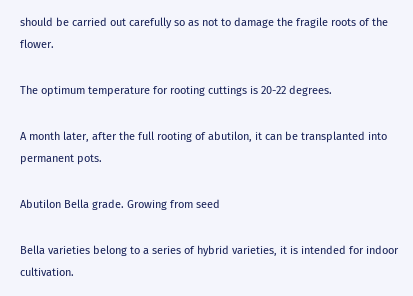should be carried out carefully so as not to damage the fragile roots of the flower.

The optimum temperature for rooting cuttings is 20-22 degrees.

A month later, after the full rooting of abutilon, it can be transplanted into permanent pots.

Abutilon Bella grade. Growing from seed

Bella varieties belong to a series of hybrid varieties, it is intended for indoor cultivation.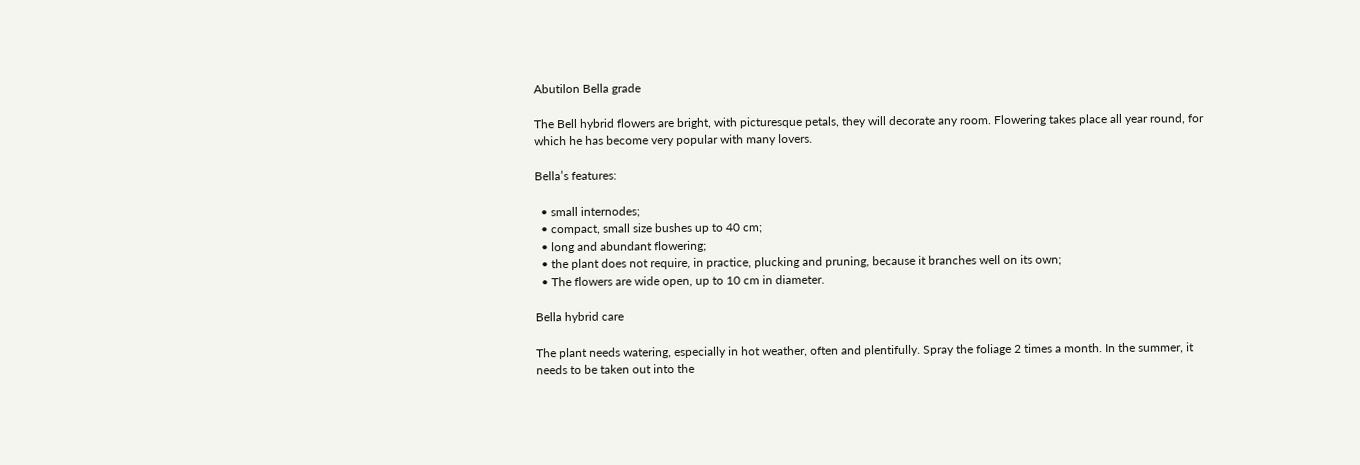Abutilon Bella grade

The Bell hybrid flowers are bright, with picturesque petals, they will decorate any room. Flowering takes place all year round, for which he has become very popular with many lovers.

Bella’s features:

  • small internodes;
  • compact, small size bushes up to 40 cm;
  • long and abundant flowering;
  • the plant does not require, in practice, plucking and pruning, because it branches well on its own;
  • The flowers are wide open, up to 10 cm in diameter.

Bella hybrid care

The plant needs watering, especially in hot weather, often and plentifully. Spray the foliage 2 times a month. In the summer, it needs to be taken out into the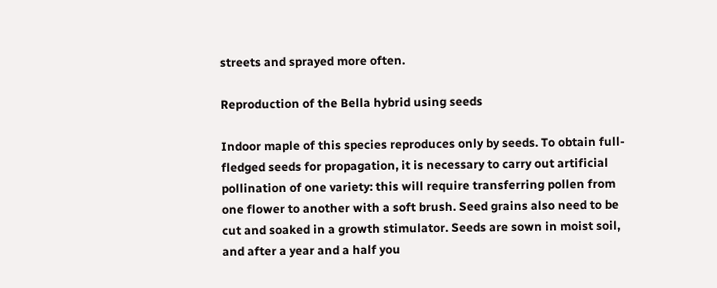streets and sprayed more often.

Reproduction of the Bella hybrid using seeds

Indoor maple of this species reproduces only by seeds. To obtain full-fledged seeds for propagation, it is necessary to carry out artificial pollination of one variety: this will require transferring pollen from one flower to another with a soft brush. Seed grains also need to be cut and soaked in a growth stimulator. Seeds are sown in moist soil, and after a year and a half you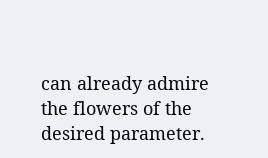can already admire the flowers of the desired parameter.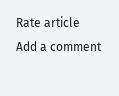Rate article
Add a comment